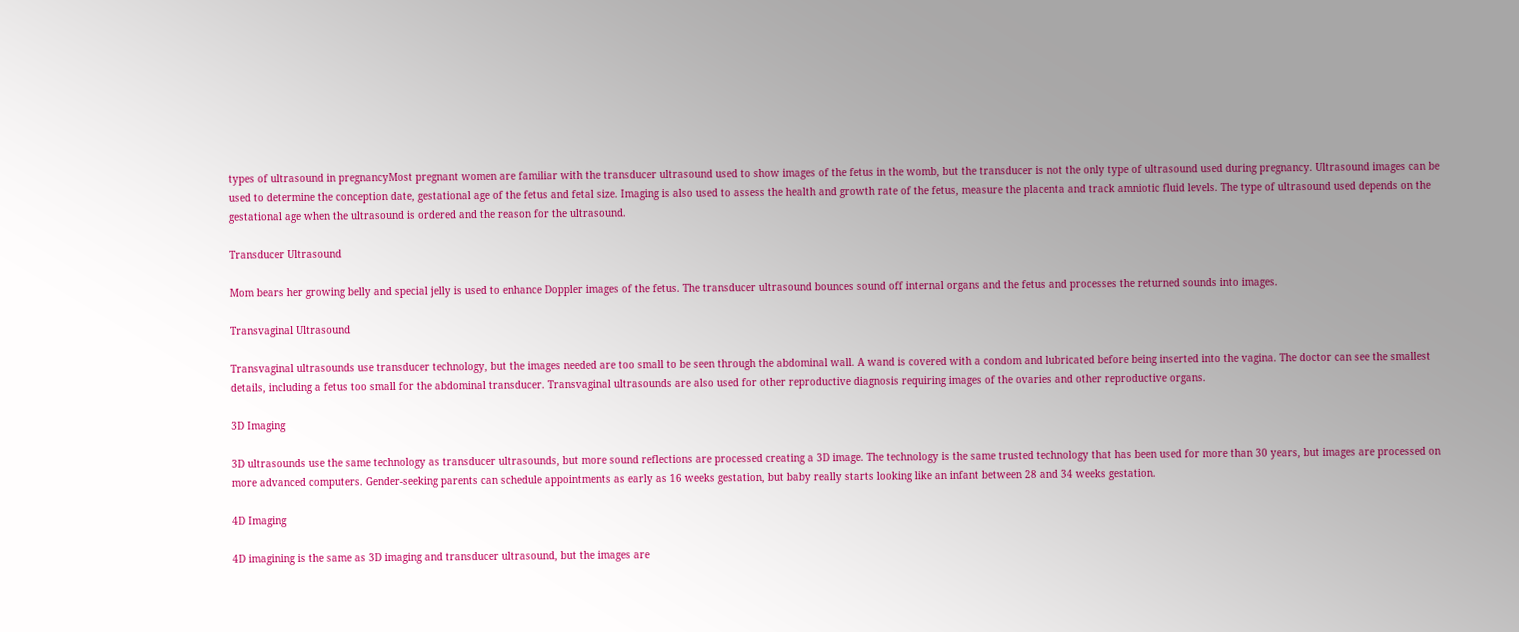types of ultrasound in pregnancyMost pregnant women are familiar with the transducer ultrasound used to show images of the fetus in the womb, but the transducer is not the only type of ultrasound used during pregnancy. Ultrasound images can be used to determine the conception date, gestational age of the fetus and fetal size. Imaging is also used to assess the health and growth rate of the fetus, measure the placenta and track amniotic fluid levels. The type of ultrasound used depends on the gestational age when the ultrasound is ordered and the reason for the ultrasound.

Transducer Ultrasound

Mom bears her growing belly and special jelly is used to enhance Doppler images of the fetus. The transducer ultrasound bounces sound off internal organs and the fetus and processes the returned sounds into images.

Transvaginal Ultrasound

Transvaginal ultrasounds use transducer technology, but the images needed are too small to be seen through the abdominal wall. A wand is covered with a condom and lubricated before being inserted into the vagina. The doctor can see the smallest details, including a fetus too small for the abdominal transducer. Transvaginal ultrasounds are also used for other reproductive diagnosis requiring images of the ovaries and other reproductive organs.

3D Imaging

3D ultrasounds use the same technology as transducer ultrasounds, but more sound reflections are processed creating a 3D image. The technology is the same trusted technology that has been used for more than 30 years, but images are processed on more advanced computers. Gender-seeking parents can schedule appointments as early as 16 weeks gestation, but baby really starts looking like an infant between 28 and 34 weeks gestation.

4D Imaging

4D imagining is the same as 3D imaging and transducer ultrasound, but the images are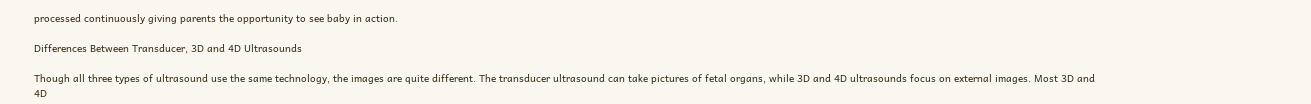processed continuously giving parents the opportunity to see baby in action.

Differences Between Transducer, 3D and 4D Ultrasounds

Though all three types of ultrasound use the same technology, the images are quite different. The transducer ultrasound can take pictures of fetal organs, while 3D and 4D ultrasounds focus on external images. Most 3D and 4D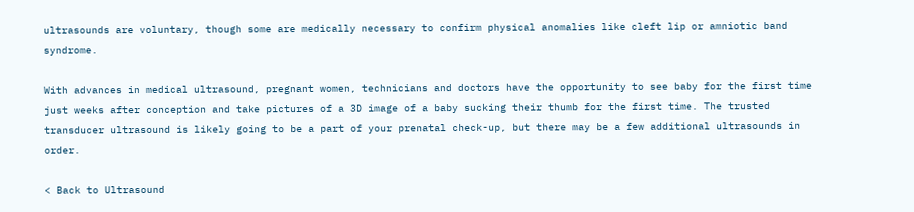ultrasounds are voluntary, though some are medically necessary to confirm physical anomalies like cleft lip or amniotic band syndrome.

With advances in medical ultrasound, pregnant women, technicians and doctors have the opportunity to see baby for the first time just weeks after conception and take pictures of a 3D image of a baby sucking their thumb for the first time. The trusted transducer ultrasound is likely going to be a part of your prenatal check-up, but there may be a few additional ultrasounds in order.

< Back to Ultrasound